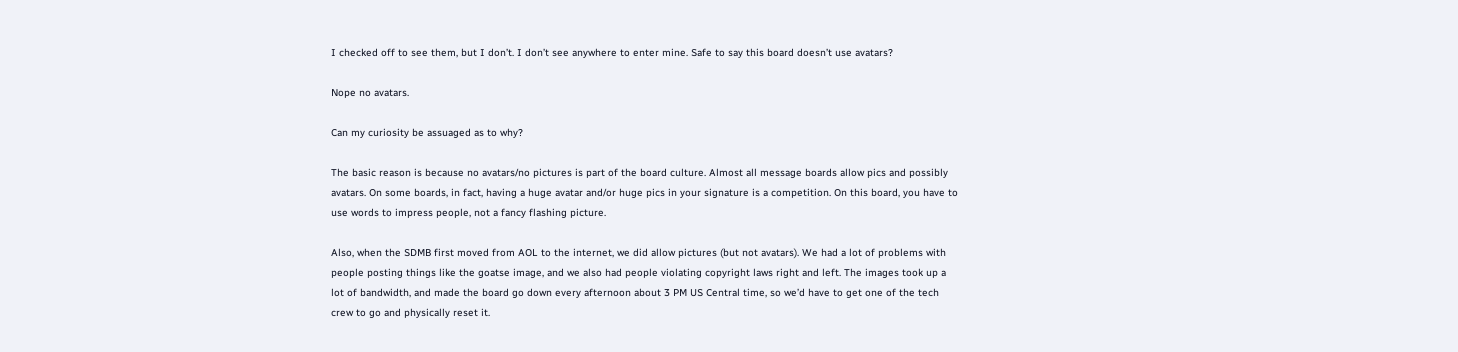I checked off to see them, but I don’t. I don’t see anywhere to enter mine. Safe to say this board doesn’t use avatars?

Nope no avatars.

Can my curiosity be assuaged as to why?

The basic reason is because no avatars/no pictures is part of the board culture. Almost all message boards allow pics and possibly avatars. On some boards, in fact, having a huge avatar and/or huge pics in your signature is a competition. On this board, you have to use words to impress people, not a fancy flashing picture.

Also, when the SDMB first moved from AOL to the internet, we did allow pictures (but not avatars). We had a lot of problems with people posting things like the goatse image, and we also had people violating copyright laws right and left. The images took up a lot of bandwidth, and made the board go down every afternoon about 3 PM US Central time, so we’d have to get one of the tech crew to go and physically reset it.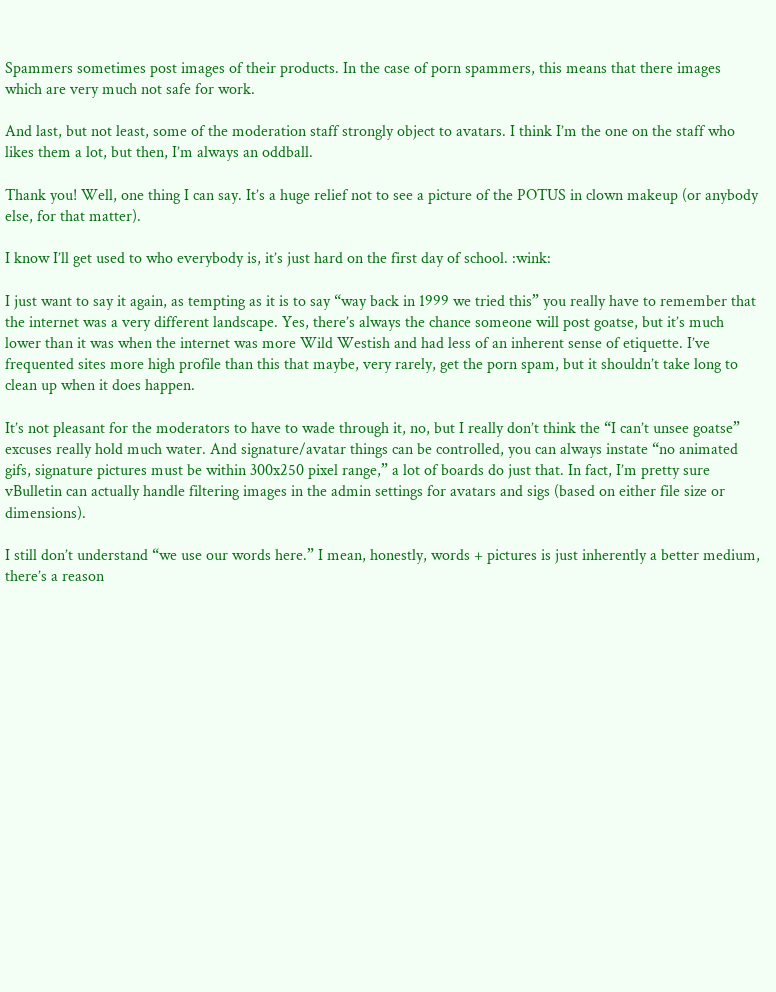Spammers sometimes post images of their products. In the case of porn spammers, this means that there images which are very much not safe for work.

And last, but not least, some of the moderation staff strongly object to avatars. I think I’m the one on the staff who likes them a lot, but then, I’m always an oddball.

Thank you! Well, one thing I can say. It’s a huge relief not to see a picture of the POTUS in clown makeup (or anybody else, for that matter).

I know I’ll get used to who everybody is, it’s just hard on the first day of school. :wink:

I just want to say it again, as tempting as it is to say “way back in 1999 we tried this” you really have to remember that the internet was a very different landscape. Yes, there’s always the chance someone will post goatse, but it’s much lower than it was when the internet was more Wild Westish and had less of an inherent sense of etiquette. I’ve frequented sites more high profile than this that maybe, very rarely, get the porn spam, but it shouldn’t take long to clean up when it does happen.

It’s not pleasant for the moderators to have to wade through it, no, but I really don’t think the “I can’t unsee goatse” excuses really hold much water. And signature/avatar things can be controlled, you can always instate “no animated gifs, signature pictures must be within 300x250 pixel range,” a lot of boards do just that. In fact, I’m pretty sure vBulletin can actually handle filtering images in the admin settings for avatars and sigs (based on either file size or dimensions).

I still don’t understand “we use our words here.” I mean, honestly, words + pictures is just inherently a better medium, there’s a reason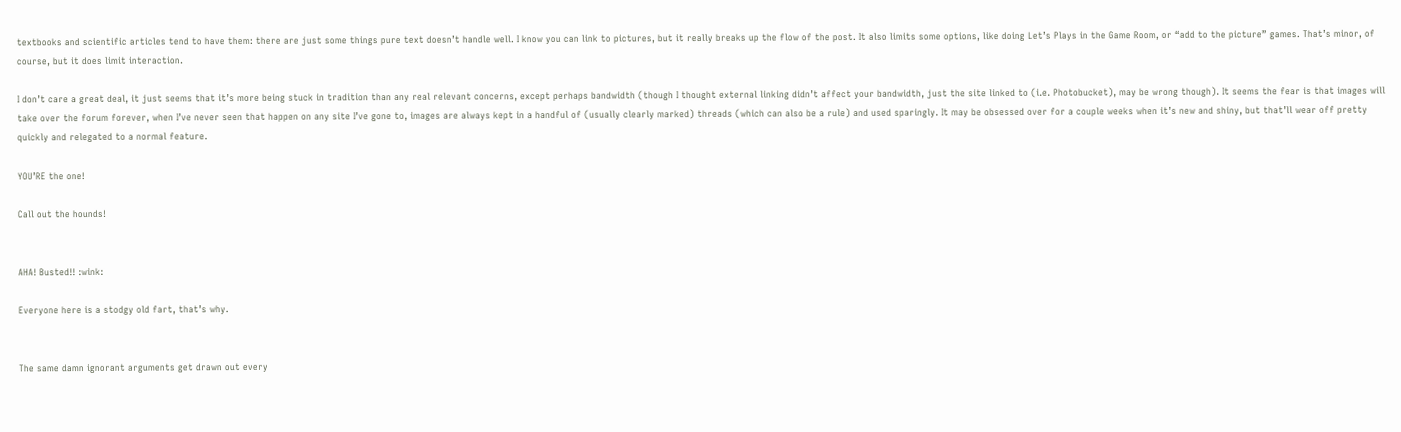textbooks and scientific articles tend to have them: there are just some things pure text doesn’t handle well. I know you can link to pictures, but it really breaks up the flow of the post. It also limits some options, like doing Let’s Plays in the Game Room, or “add to the picture” games. That’s minor, of course, but it does limit interaction.

I don’t care a great deal, it just seems that it’s more being stuck in tradition than any real relevant concerns, except perhaps bandwidth (though I thought external linking didn’t affect your bandwidth, just the site linked to (i.e. Photobucket), may be wrong though). It seems the fear is that images will take over the forum forever, when I’ve never seen that happen on any site I’ve gone to, images are always kept in a handful of (usually clearly marked) threads (which can also be a rule) and used sparingly. It may be obsessed over for a couple weeks when it’s new and shiny, but that’ll wear off pretty quickly and relegated to a normal feature.

YOU’RE the one!

Call out the hounds!


AHA! Busted!! :wink:

Everyone here is a stodgy old fart, that’s why.


The same damn ignorant arguments get drawn out every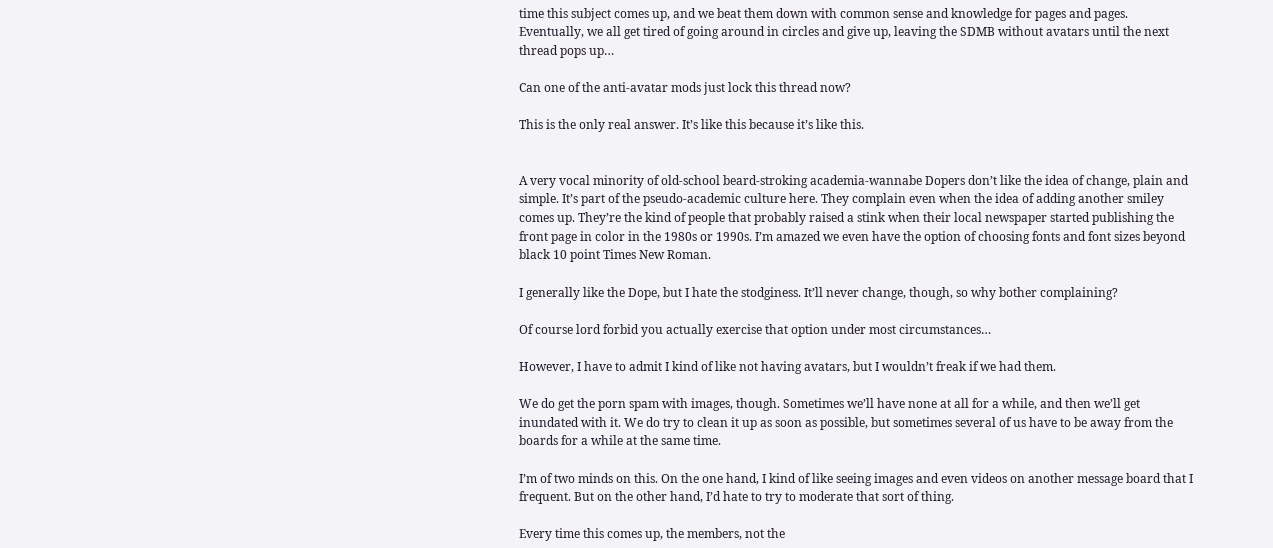time this subject comes up, and we beat them down with common sense and knowledge for pages and pages. Eventually, we all get tired of going around in circles and give up, leaving the SDMB without avatars until the next thread pops up…

Can one of the anti-avatar mods just lock this thread now?

This is the only real answer. It’s like this because it’s like this.


A very vocal minority of old-school beard-stroking academia-wannabe Dopers don’t like the idea of change, plain and simple. It’s part of the pseudo-academic culture here. They complain even when the idea of adding another smiley comes up. They’re the kind of people that probably raised a stink when their local newspaper started publishing the front page in color in the 1980s or 1990s. I’m amazed we even have the option of choosing fonts and font sizes beyond black 10 point Times New Roman.

I generally like the Dope, but I hate the stodginess. It’ll never change, though, so why bother complaining?

Of course lord forbid you actually exercise that option under most circumstances…

However, I have to admit I kind of like not having avatars, but I wouldn’t freak if we had them.

We do get the porn spam with images, though. Sometimes we’ll have none at all for a while, and then we’ll get inundated with it. We do try to clean it up as soon as possible, but sometimes several of us have to be away from the boards for a while at the same time.

I’m of two minds on this. On the one hand, I kind of like seeing images and even videos on another message board that I frequent. But on the other hand, I’d hate to try to moderate that sort of thing.

Every time this comes up, the members, not the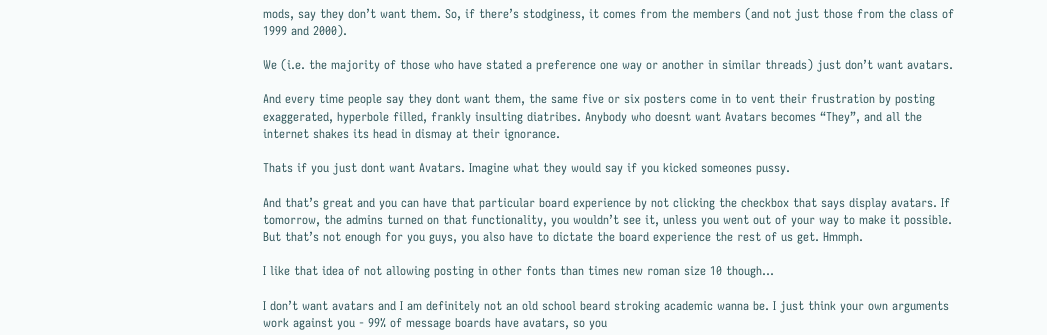mods, say they don’t want them. So, if there’s stodginess, it comes from the members (and not just those from the class of 1999 and 2000).

We (i.e. the majority of those who have stated a preference one way or another in similar threads) just don’t want avatars.

And every time people say they dont want them, the same five or six posters come in to vent their frustration by posting exaggerated, hyperbole filled, frankly insulting diatribes. Anybody who doesnt want Avatars becomes “They”, and all the internet shakes its head in dismay at their ignorance.

Thats if you just dont want Avatars. Imagine what they would say if you kicked someones pussy.

And that’s great and you can have that particular board experience by not clicking the checkbox that says display avatars. If tomorrow, the admins turned on that functionality, you wouldn’t see it, unless you went out of your way to make it possible. But that’s not enough for you guys, you also have to dictate the board experience the rest of us get. Hmmph.

I like that idea of not allowing posting in other fonts than times new roman size 10 though…

I don’t want avatars and I am definitely not an old school beard stroking academic wanna be. I just think your own arguments work against you - 99% of message boards have avatars, so you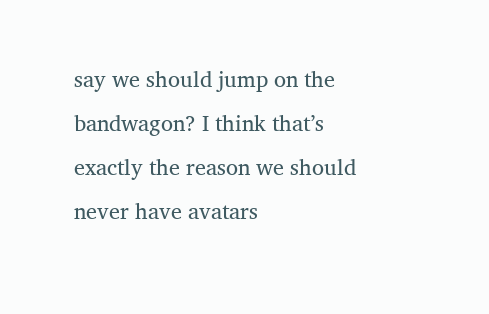say we should jump on the bandwagon? I think that’s exactly the reason we should never have avatars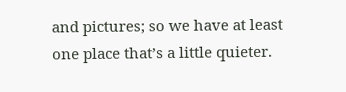and pictures; so we have at least one place that’s a little quieter.